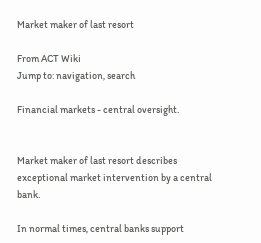Market maker of last resort

From ACT Wiki
Jump to: navigation, search

Financial markets - central oversight.


Market maker of last resort describes exceptional market intervention by a central bank.

In normal times, central banks support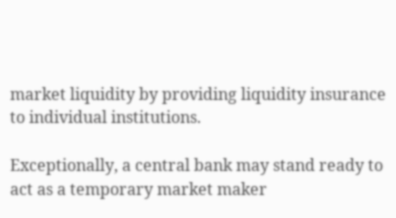market liquidity by providing liquidity insurance to individual institutions.

Exceptionally, a central bank may stand ready to act as a temporary market maker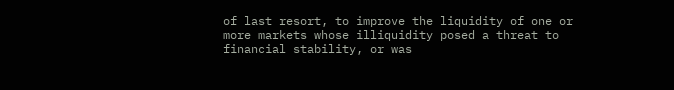of last resort, to improve the liquidity of one or more markets whose illiquidity posed a threat to financial stability, or was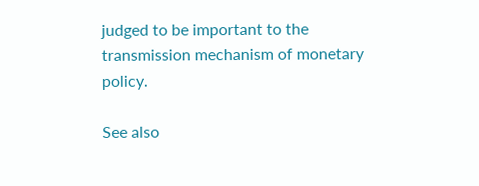judged to be important to the transmission mechanism of monetary policy.

See also